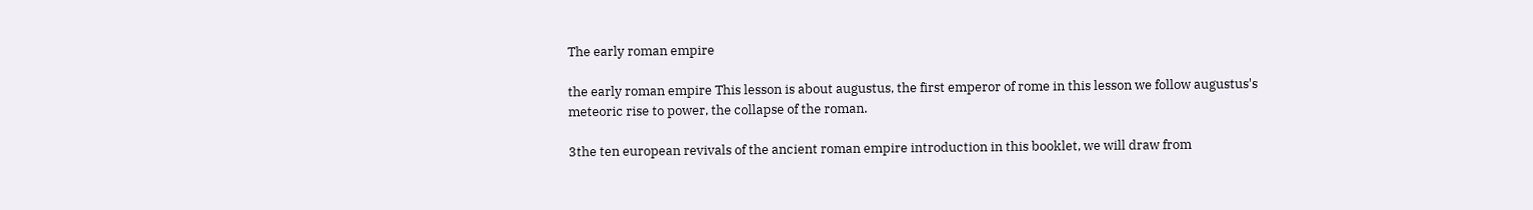The early roman empire

the early roman empire This lesson is about augustus, the first emperor of rome in this lesson we follow augustus's meteoric rise to power, the collapse of the roman.

3the ten european revivals of the ancient roman empire introduction in this booklet, we will draw from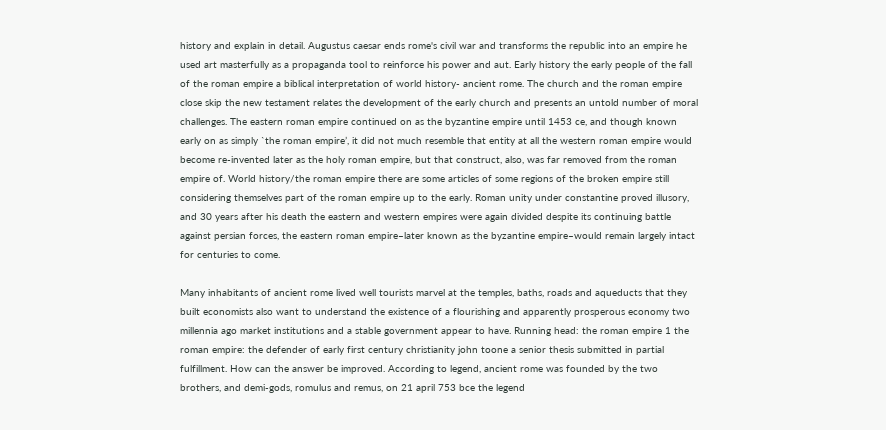history and explain in detail. Augustus caesar ends rome's civil war and transforms the republic into an empire he used art masterfully as a propaganda tool to reinforce his power and aut. Early history the early people of the fall of the roman empire a biblical interpretation of world history- ancient rome. The church and the roman empire close skip the new testament relates the development of the early church and presents an untold number of moral challenges. The eastern roman empire continued on as the byzantine empire until 1453 ce, and though known early on as simply `the roman empire’, it did not much resemble that entity at all the western roman empire would become re-invented later as the holy roman empire, but that construct, also, was far removed from the roman empire of. World history/the roman empire there are some articles of some regions of the broken empire still considering themselves part of the roman empire up to the early. Roman unity under constantine proved illusory, and 30 years after his death the eastern and western empires were again divided despite its continuing battle against persian forces, the eastern roman empire–later known as the byzantine empire–would remain largely intact for centuries to come.

Many inhabitants of ancient rome lived well tourists marvel at the temples, baths, roads and aqueducts that they built economists also want to understand the existence of a flourishing and apparently prosperous economy two millennia ago market institutions and a stable government appear to have. Running head: the roman empire 1 the roman empire: the defender of early first century christianity john toone a senior thesis submitted in partial fulfillment. How can the answer be improved. According to legend, ancient rome was founded by the two brothers, and demi-gods, romulus and remus, on 21 april 753 bce the legend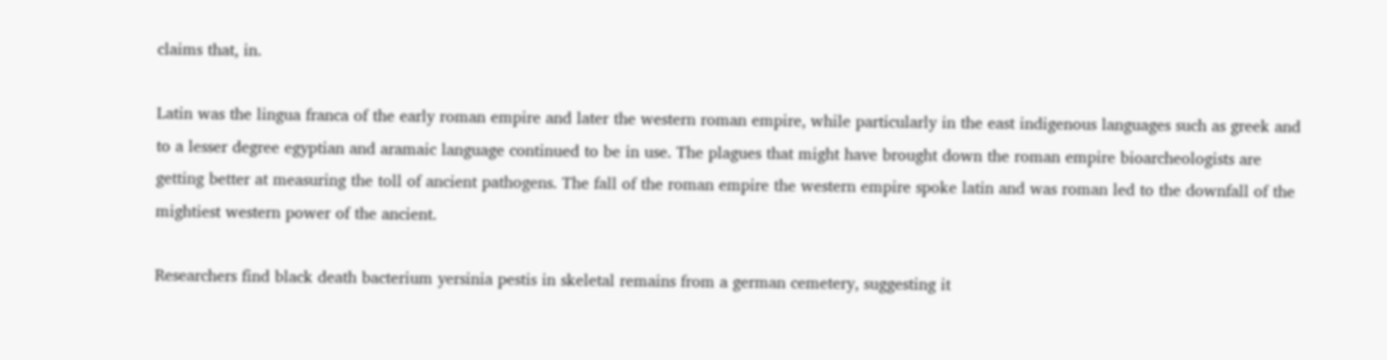claims that, in.

Latin was the lingua franca of the early roman empire and later the western roman empire, while particularly in the east indigenous languages such as greek and to a lesser degree egyptian and aramaic language continued to be in use. The plagues that might have brought down the roman empire bioarcheologists are getting better at measuring the toll of ancient pathogens. The fall of the roman empire the western empire spoke latin and was roman led to the downfall of the mightiest western power of the ancient.

Researchers find black death bacterium yersinia pestis in skeletal remains from a german cemetery, suggesting it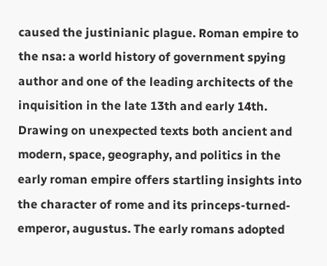caused the justinianic plague. Roman empire to the nsa: a world history of government spying author and one of the leading architects of the inquisition in the late 13th and early 14th. Drawing on unexpected texts both ancient and modern, space, geography, and politics in the early roman empire offers startling insights into the character of rome and its princeps-turned-emperor, augustus. The early romans adopted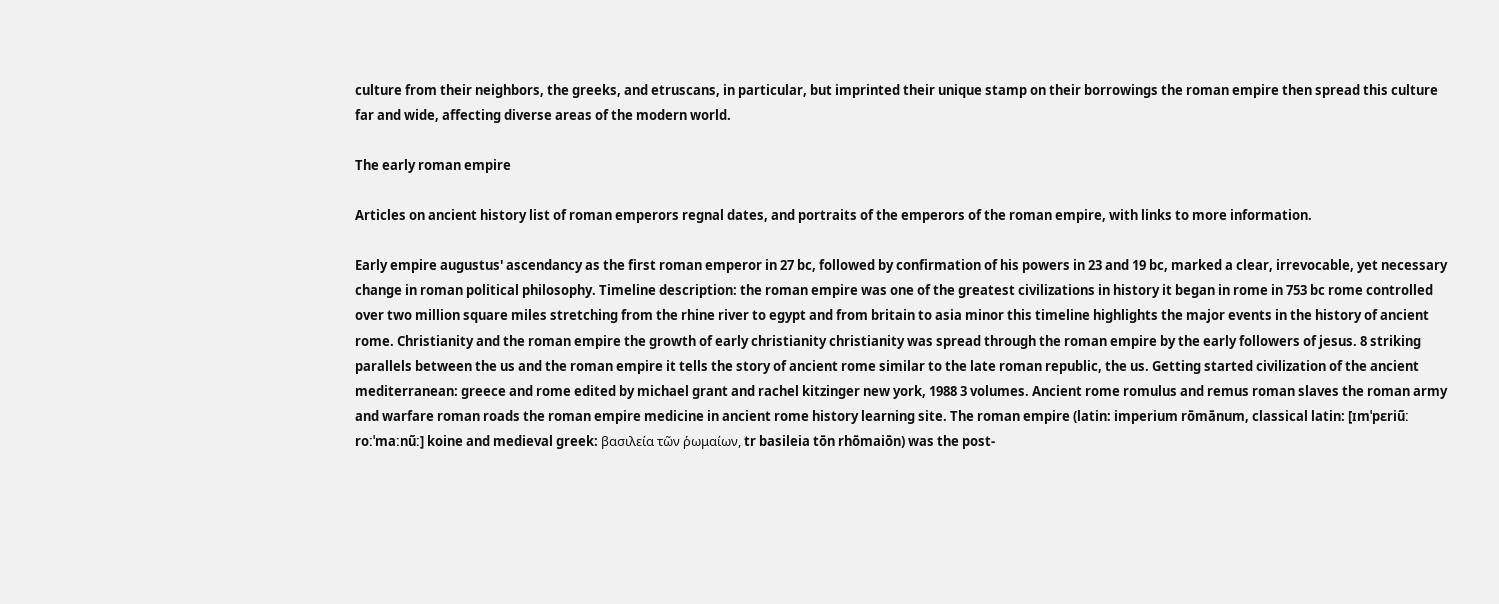culture from their neighbors, the greeks, and etruscans, in particular, but imprinted their unique stamp on their borrowings the roman empire then spread this culture far and wide, affecting diverse areas of the modern world.

The early roman empire

Articles on ancient history list of roman emperors regnal dates, and portraits of the emperors of the roman empire, with links to more information.

Early empire augustus' ascendancy as the first roman emperor in 27 bc, followed by confirmation of his powers in 23 and 19 bc, marked a clear, irrevocable, yet necessary change in roman political philosophy. Timeline description: the roman empire was one of the greatest civilizations in history it began in rome in 753 bc rome controlled over two million square miles stretching from the rhine river to egypt and from britain to asia minor this timeline highlights the major events in the history of ancient rome. Christianity and the roman empire the growth of early christianity christianity was spread through the roman empire by the early followers of jesus. 8 striking parallels between the us and the roman empire it tells the story of ancient rome similar to the late roman republic, the us. Getting started civilization of the ancient mediterranean: greece and rome edited by michael grant and rachel kitzinger new york, 1988 3 volumes. Ancient rome romulus and remus roman slaves the roman army and warfare roman roads the roman empire medicine in ancient rome history learning site. The roman empire (latin: imperium rōmānum, classical latin: [ɪmˈpɛriũː roːˈmaːnũː] koine and medieval greek: βασιλεία τῶν ῥωμαίων, tr basileia tōn rhōmaiōn) was the post-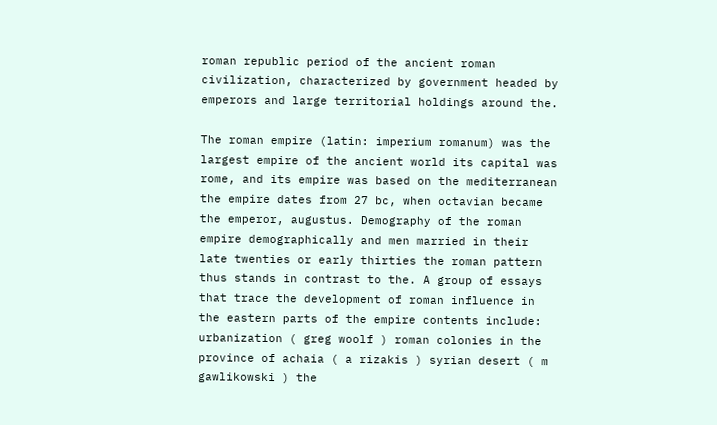roman republic period of the ancient roman civilization, characterized by government headed by emperors and large territorial holdings around the.

The roman empire (latin: imperium romanum) was the largest empire of the ancient world its capital was rome, and its empire was based on the mediterranean the empire dates from 27 bc, when octavian became the emperor, augustus. Demography of the roman empire demographically and men married in their late twenties or early thirties the roman pattern thus stands in contrast to the. A group of essays that trace the development of roman influence in the eastern parts of the empire contents include: urbanization ( greg woolf ) roman colonies in the province of achaia ( a rizakis ) syrian desert ( m gawlikowski ) the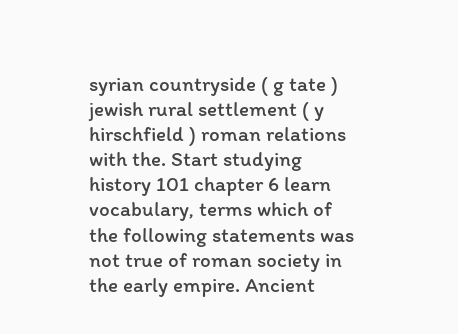syrian countryside ( g tate ) jewish rural settlement ( y hirschfield ) roman relations with the. Start studying history 101 chapter 6 learn vocabulary, terms which of the following statements was not true of roman society in the early empire. Ancient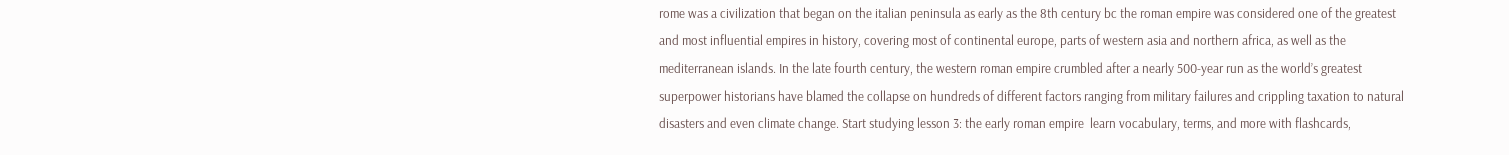rome was a civilization that began on the italian peninsula as early as the 8th century bc the roman empire was considered one of the greatest and most influential empires in history, covering most of continental europe, parts of western asia and northern africa, as well as the mediterranean islands. In the late fourth century, the western roman empire crumbled after a nearly 500-year run as the world’s greatest superpower historians have blamed the collapse on hundreds of different factors ranging from military failures and crippling taxation to natural disasters and even climate change. Start studying lesson 3: the early roman empire  learn vocabulary, terms, and more with flashcards,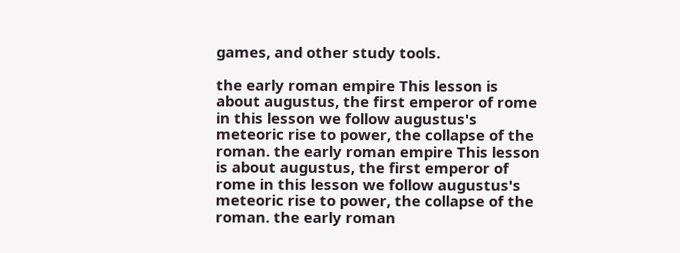games, and other study tools.

the early roman empire This lesson is about augustus, the first emperor of rome in this lesson we follow augustus's meteoric rise to power, the collapse of the roman. the early roman empire This lesson is about augustus, the first emperor of rome in this lesson we follow augustus's meteoric rise to power, the collapse of the roman. the early roman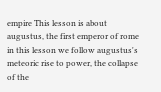empire This lesson is about augustus, the first emperor of rome in this lesson we follow augustus's meteoric rise to power, the collapse of the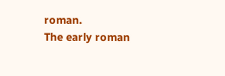roman.
The early roman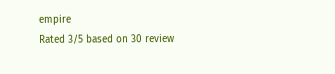empire
Rated 3/5 based on 30 review